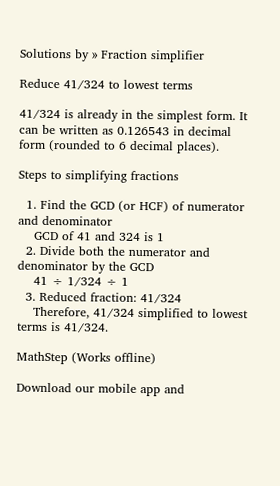Solutions by » Fraction simplifier

Reduce 41/324 to lowest terms

41/324 is already in the simplest form. It can be written as 0.126543 in decimal form (rounded to 6 decimal places).

Steps to simplifying fractions

  1. Find the GCD (or HCF) of numerator and denominator
    GCD of 41 and 324 is 1
  2. Divide both the numerator and denominator by the GCD
    41 ÷ 1/324 ÷ 1
  3. Reduced fraction: 41/324
    Therefore, 41/324 simplified to lowest terms is 41/324.

MathStep (Works offline)

Download our mobile app and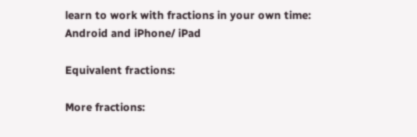learn to work with fractions in your own time:
Android and iPhone/ iPad

Equivalent fractions:

More fractions: